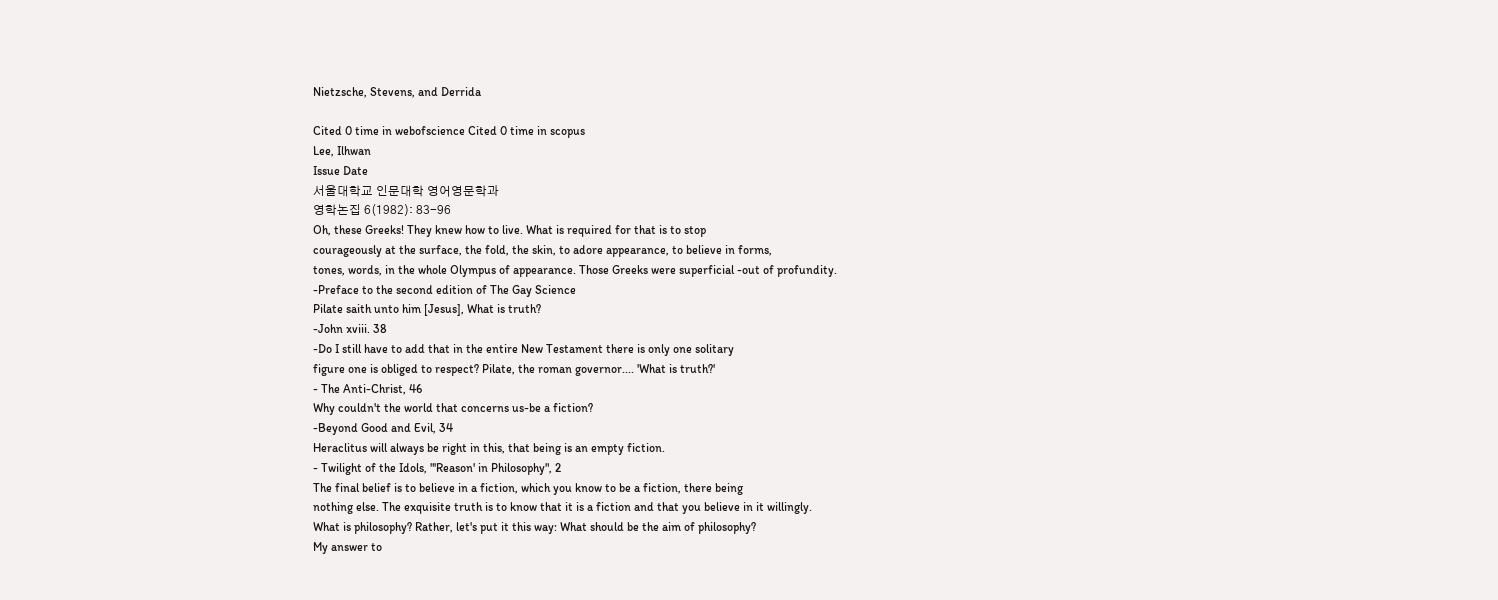Nietzsche, Stevens, and Derrida

Cited 0 time in webofscience Cited 0 time in scopus
Lee, Ilhwan
Issue Date
서울대학교 인문대학 영어영문학과
영학논집 6(1982): 83-96
Oh, these Greeks! They knew how to live. What is required for that is to stop
courageously at the surface, the fold, the skin, to adore appearance, to believe in forms,
tones, words, in the whole Olympus of appearance. Those Greeks were superficial -out of profundity.
-Preface to the second edition of The Gay Science
Pilate saith unto him [Jesus], What is truth?
-John xviii. 38
-Do I still have to add that in the entire New Testament there is only one solitary
figure one is obliged to respect? Pilate, the roman governor.... 'What is truth?'
- The Anti-Christ, 46
Why couldn't the world that concerns us-be a fiction?
-Beyond Good and Evil, 34
Heraclitus will always be right in this, that being is an empty fiction.
- Twilight of the Idols, "'Reason' in Philosophy", 2
The final belief is to believe in a fiction, which you know to be a fiction, there being
nothing else. The exquisite truth is to know that it is a fiction and that you believe in it willingly.
What is philosophy? Rather, let's put it this way: What should be the aim of philosophy?
My answer to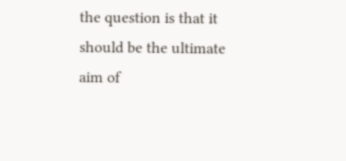the question is that it should be the ultimate aim of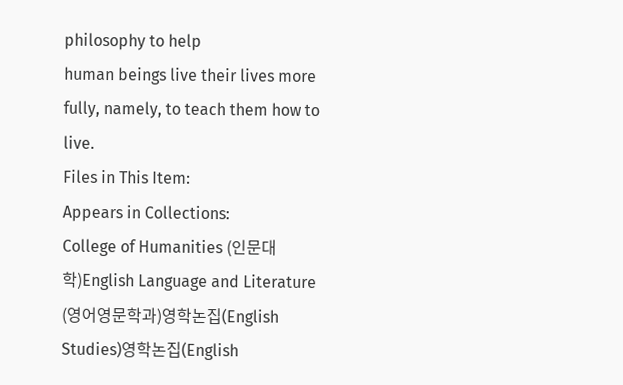philosophy to help
human beings live their lives more fully, namely, to teach them how to live.
Files in This Item:
Appears in Collections:
College of Humanities (인문대학)English Language and Literature (영어영문학과)영학논집(English Studies)영학논집(English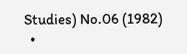Studies) No.06 (1982)
  •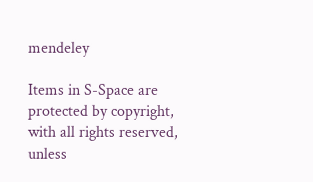mendeley

Items in S-Space are protected by copyright, with all rights reserved, unless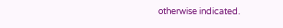otherwise indicated.